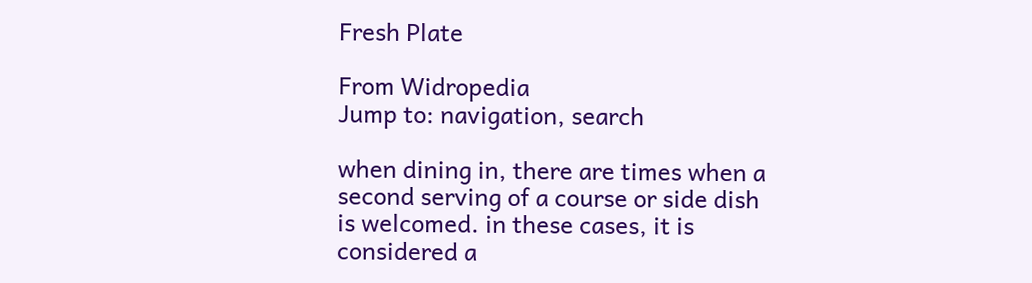Fresh Plate

From Widropedia
Jump to: navigation, search

when dining in, there are times when a second serving of a course or side dish is welcomed. in these cases, it is considered a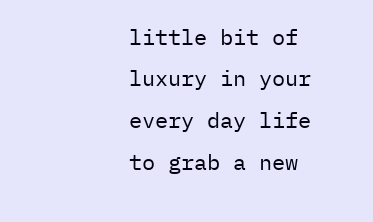little bit of luxury in your every day life to grab a new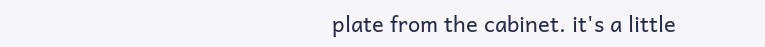plate from the cabinet. it's a little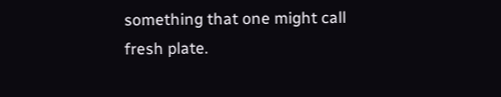something that one might call fresh plate.